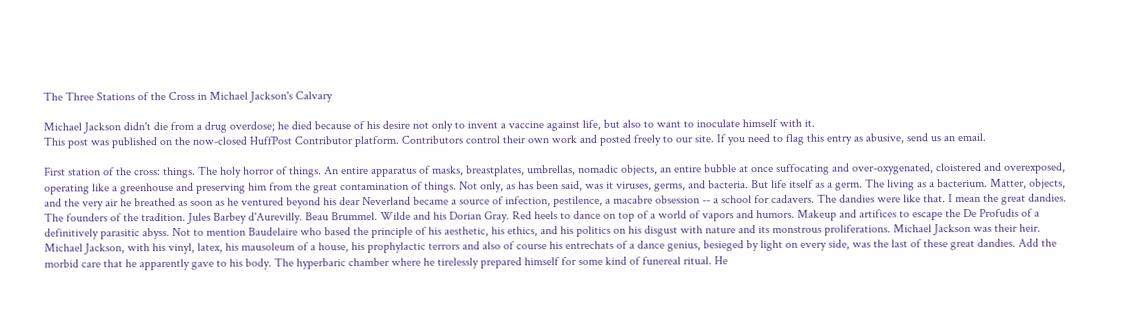The Three Stations of the Cross in Michael Jackson's Calvary

Michael Jackson didn't die from a drug overdose; he died because of his desire not only to invent a vaccine against life, but also to want to inoculate himself with it.
This post was published on the now-closed HuffPost Contributor platform. Contributors control their own work and posted freely to our site. If you need to flag this entry as abusive, send us an email.

First station of the cross: things. The holy horror of things. An entire apparatus of masks, breastplates, umbrellas, nomadic objects, an entire bubble at once suffocating and over-oxygenated, cloistered and overexposed, operating like a greenhouse and preserving him from the great contamination of things. Not only, as has been said, was it viruses, germs, and bacteria. But life itself as a germ. The living as a bacterium. Matter, objects, and the very air he breathed as soon as he ventured beyond his dear Neverland became a source of infection, pestilence, a macabre obsession -- a school for cadavers. The dandies were like that. I mean the great dandies. The founders of the tradition. Jules Barbey d'Aurevilly. Beau Brummel. Wilde and his Dorian Gray. Red heels to dance on top of a world of vapors and humors. Makeup and artifices to escape the De Profudis of a definitively parasitic abyss. Not to mention Baudelaire who based the principle of his aesthetic, his ethics, and his politics on his disgust with nature and its monstrous proliferations. Michael Jackson was their heir. Michael Jackson, with his vinyl, latex, his mausoleum of a house, his prophylactic terrors and also of course his entrechats of a dance genius, besieged by light on every side, was the last of these great dandies. Add the morbid care that he apparently gave to his body. The hyperbaric chamber where he tirelessly prepared himself for some kind of funereal ritual. He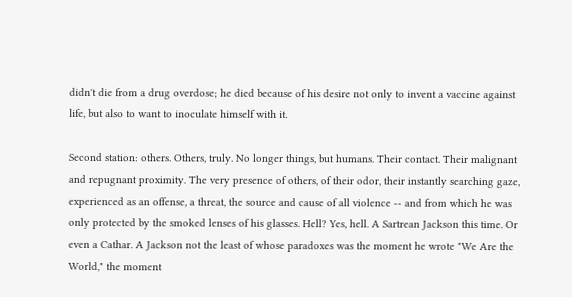didn't die from a drug overdose; he died because of his desire not only to invent a vaccine against life, but also to want to inoculate himself with it.

Second station: others. Others, truly. No longer things, but humans. Their contact. Their malignant and repugnant proximity. The very presence of others, of their odor, their instantly searching gaze, experienced as an offense, a threat, the source and cause of all violence -- and from which he was only protected by the smoked lenses of his glasses. Hell? Yes, hell. A Sartrean Jackson this time. Or even a Cathar. A Jackson not the least of whose paradoxes was the moment he wrote "We Are the World," the moment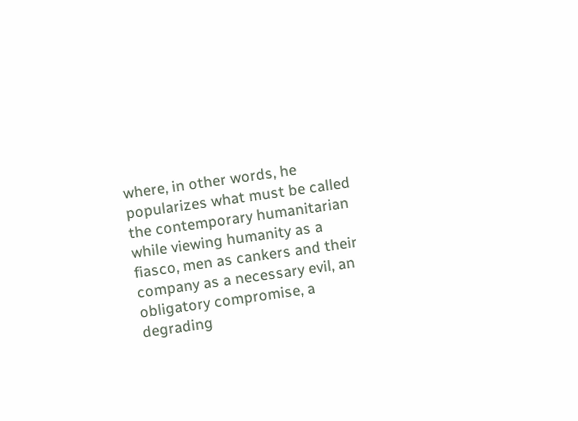where, in other words, he popularizes what must be called the contemporary humanitarian while viewing humanity as a fiasco, men as cankers and their company as a necessary evil, an obligatory compromise, a degrading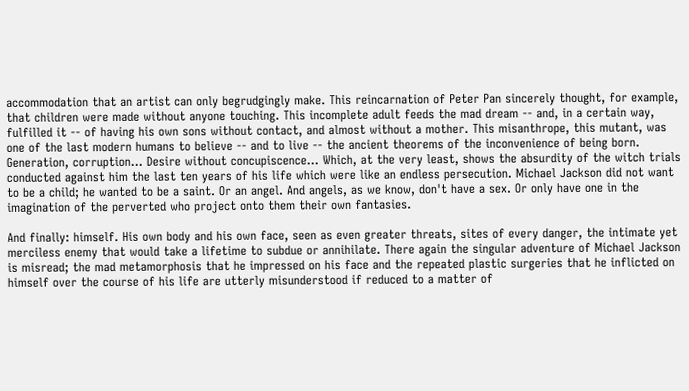accommodation that an artist can only begrudgingly make. This reincarnation of Peter Pan sincerely thought, for example, that children were made without anyone touching. This incomplete adult feeds the mad dream -- and, in a certain way, fulfilled it -- of having his own sons without contact, and almost without a mother. This misanthrope, this mutant, was one of the last modern humans to believe -- and to live -- the ancient theorems of the inconvenience of being born. Generation, corruption... Desire without concupiscence... Which, at the very least, shows the absurdity of the witch trials conducted against him the last ten years of his life which were like an endless persecution. Michael Jackson did not want to be a child; he wanted to be a saint. Or an angel. And angels, as we know, don't have a sex. Or only have one in the imagination of the perverted who project onto them their own fantasies.

And finally: himself. His own body and his own face, seen as even greater threats, sites of every danger, the intimate yet merciless enemy that would take a lifetime to subdue or annihilate. There again the singular adventure of Michael Jackson is misread; the mad metamorphosis that he impressed on his face and the repeated plastic surgeries that he inflicted on himself over the course of his life are utterly misunderstood if reduced to a matter of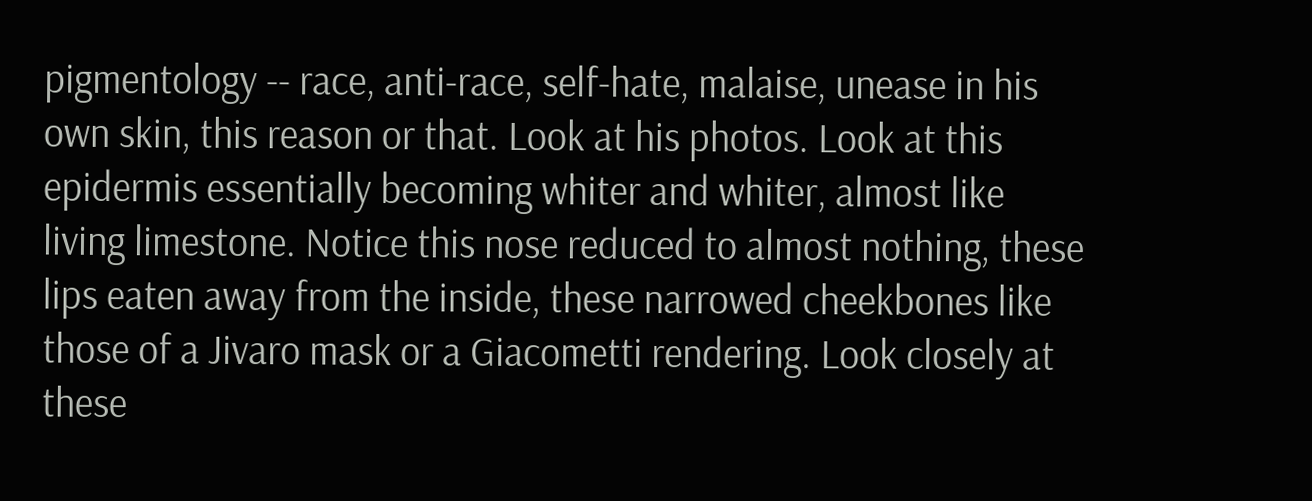pigmentology -- race, anti-race, self-hate, malaise, unease in his own skin, this reason or that. Look at his photos. Look at this epidermis essentially becoming whiter and whiter, almost like living limestone. Notice this nose reduced to almost nothing, these lips eaten away from the inside, these narrowed cheekbones like those of a Jivaro mask or a Giacometti rendering. Look closely at these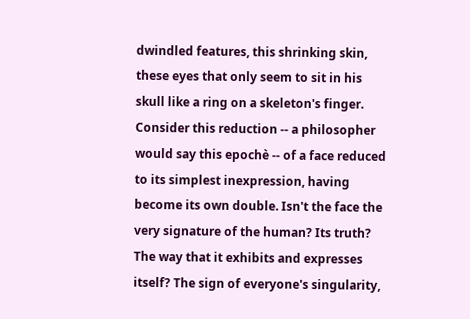dwindled features, this shrinking skin, these eyes that only seem to sit in his skull like a ring on a skeleton's finger. Consider this reduction -- a philosopher would say this epochè -- of a face reduced to its simplest inexpression, having become its own double. Isn't the face the very signature of the human? Its truth? The way that it exhibits and expresses itself? The sign of everyone's singularity,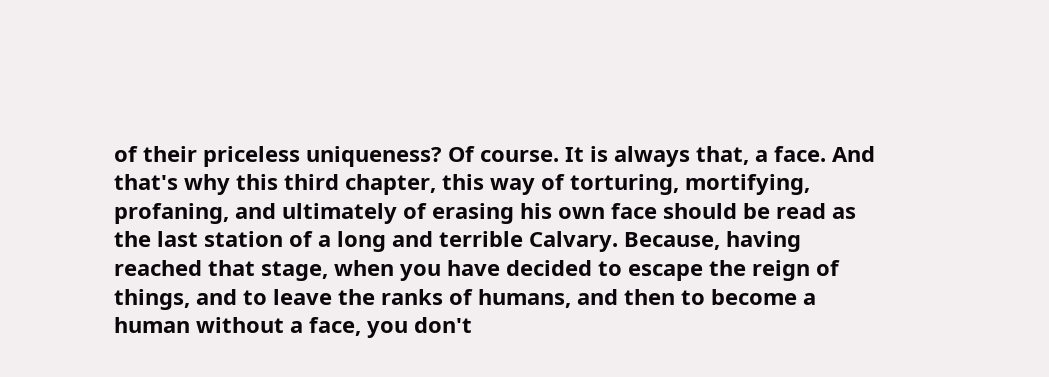of their priceless uniqueness? Of course. It is always that, a face. And that's why this third chapter, this way of torturing, mortifying, profaning, and ultimately of erasing his own face should be read as the last station of a long and terrible Calvary. Because, having reached that stage, when you have decided to escape the reign of things, and to leave the ranks of humans, and then to become a human without a face, you don't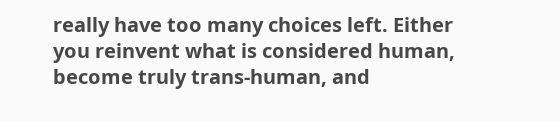really have too many choices left. Either you reinvent what is considered human, become truly trans-human, and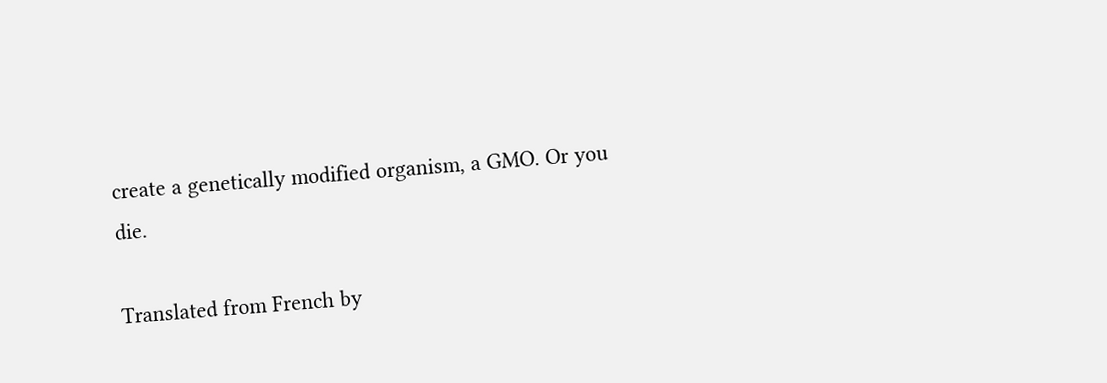create a genetically modified organism, a GMO. Or you die.

Translated from French by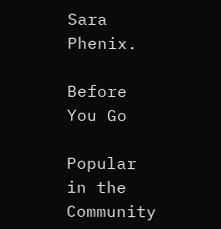Sara Phenix.

Before You Go

Popular in the Community